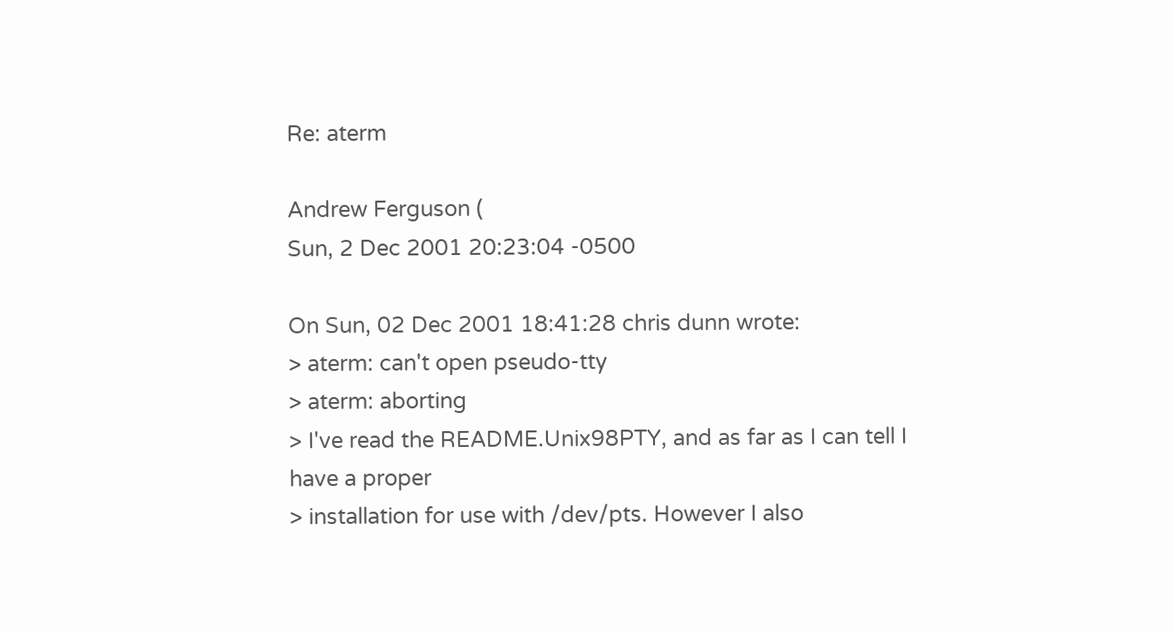Re: aterm

Andrew Ferguson (
Sun, 2 Dec 2001 20:23:04 -0500

On Sun, 02 Dec 2001 18:41:28 chris dunn wrote:
> aterm: can't open pseudo-tty
> aterm: aborting
> I've read the README.Unix98PTY, and as far as I can tell I have a proper
> installation for use with /dev/pts. However I also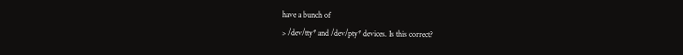have a bunch of
> /dev/tty* and /dev/pty* devices. Is this correct?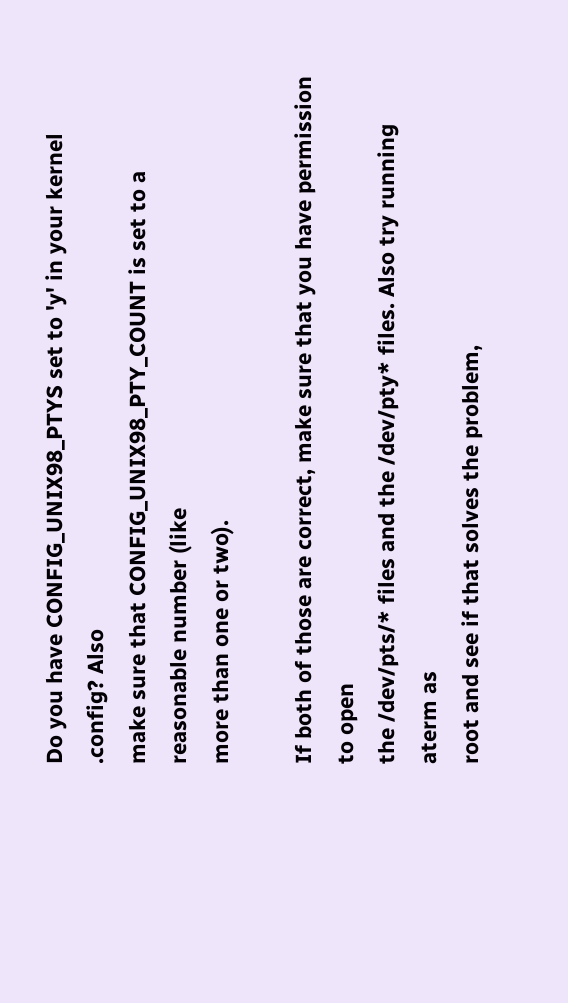Do you have CONFIG_UNIX98_PTYS set to 'y' in your kernel .config? Also
make sure that CONFIG_UNIX98_PTY_COUNT is set to a reasonable number (like
more than one or two).

If both of those are correct, make sure that you have permission to open
the /dev/pts/* files and the /dev/pty* files. Also try running aterm as
root and see if that solves the problem,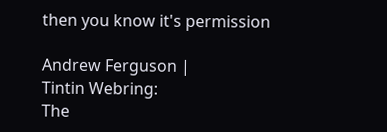then you know it's permission

Andrew Ferguson |
Tintin Webring:
The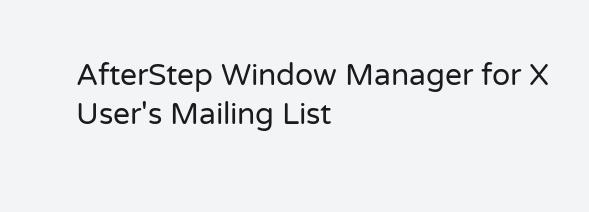AfterStep Window Manager for X User's Mailing List